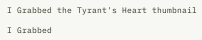I Grabbed the Tyrant's Heart thumbnail

I Grabbed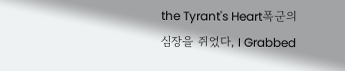the Tyrant's Heart폭군의 심장을 쥐었다, I Grabbed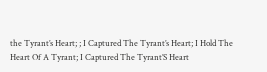the Tyrant’s Heart; ; I Captured The Tyrant’s Heart; I Hold The Heart Of A Tyrant; I Captured The Tyrant’S Heart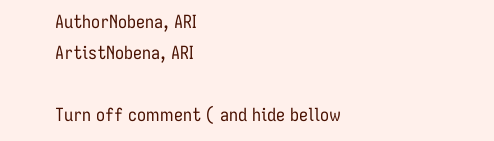AuthorNobena, ARI
ArtistNobena, ARI

Turn off comment ( and hide bellow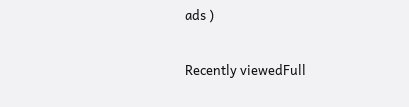ads )

Recently viewedFull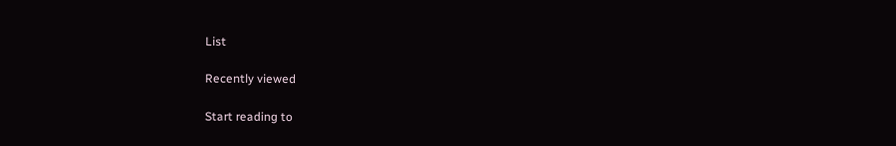List

Recently viewed

Start reading to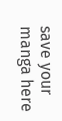save your manga here